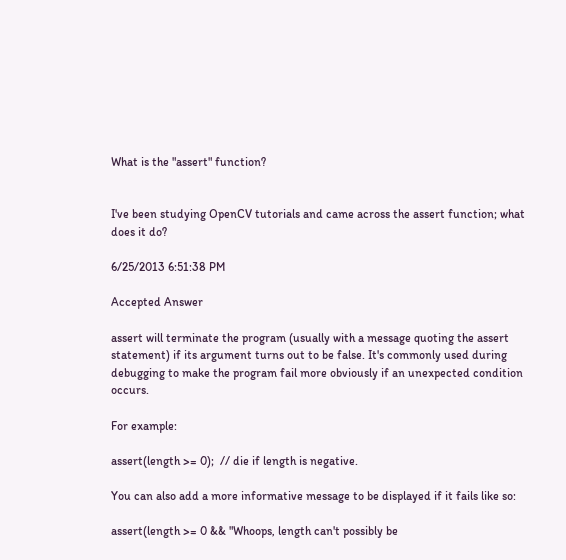What is the "assert" function?


I've been studying OpenCV tutorials and came across the assert function; what does it do?

6/25/2013 6:51:38 PM

Accepted Answer

assert will terminate the program (usually with a message quoting the assert statement) if its argument turns out to be false. It's commonly used during debugging to make the program fail more obviously if an unexpected condition occurs.

For example:

assert(length >= 0);  // die if length is negative.

You can also add a more informative message to be displayed if it fails like so:

assert(length >= 0 && "Whoops, length can't possibly be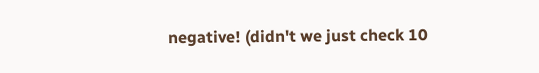negative! (didn't we just check 10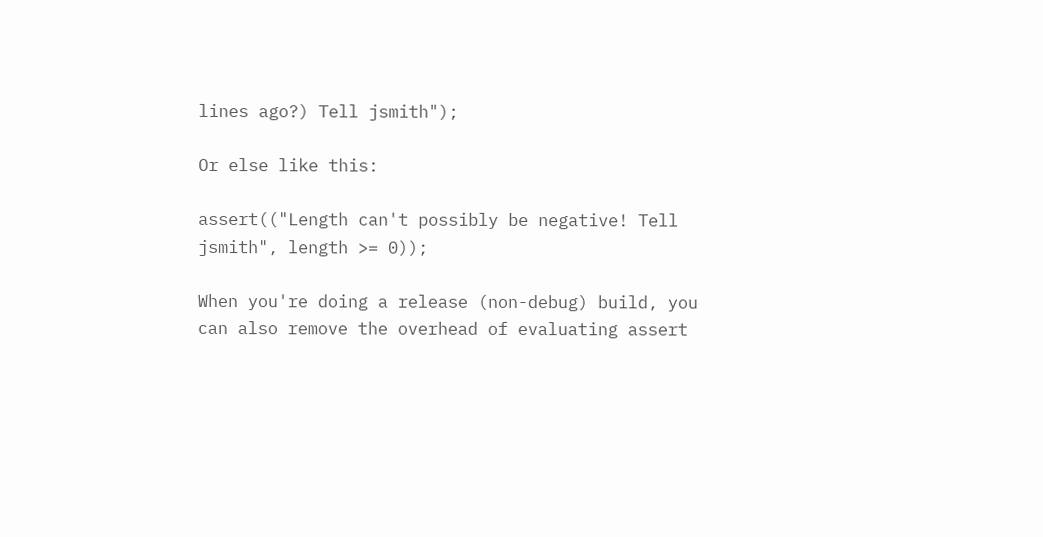lines ago?) Tell jsmith");

Or else like this:

assert(("Length can't possibly be negative! Tell jsmith", length >= 0));

When you're doing a release (non-debug) build, you can also remove the overhead of evaluating assert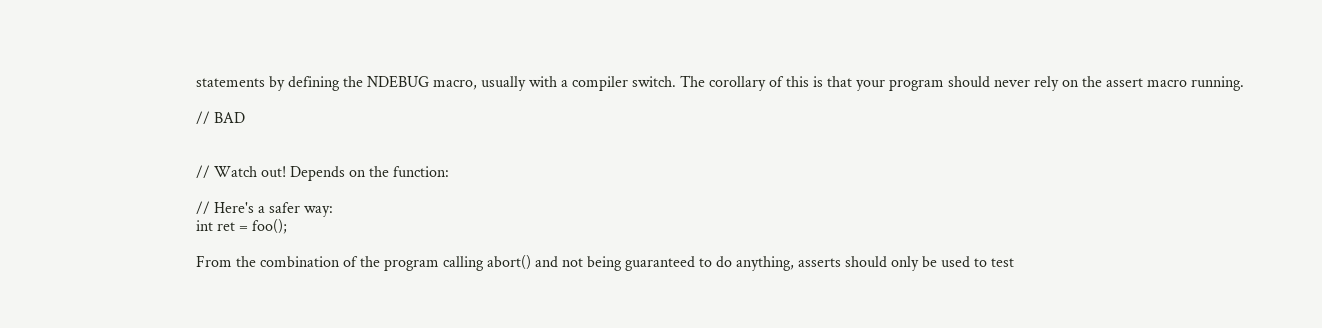statements by defining the NDEBUG macro, usually with a compiler switch. The corollary of this is that your program should never rely on the assert macro running.

// BAD


// Watch out! Depends on the function:

// Here's a safer way:
int ret = foo();

From the combination of the program calling abort() and not being guaranteed to do anything, asserts should only be used to test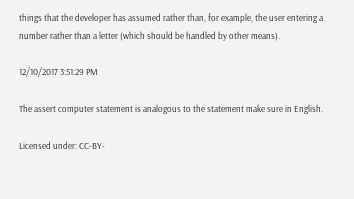things that the developer has assumed rather than, for example, the user entering a number rather than a letter (which should be handled by other means).

12/10/2017 3:51:29 PM

The assert computer statement is analogous to the statement make sure in English.

Licensed under: CC-BY-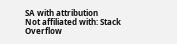SA with attribution
Not affiliated with: Stack Overflow